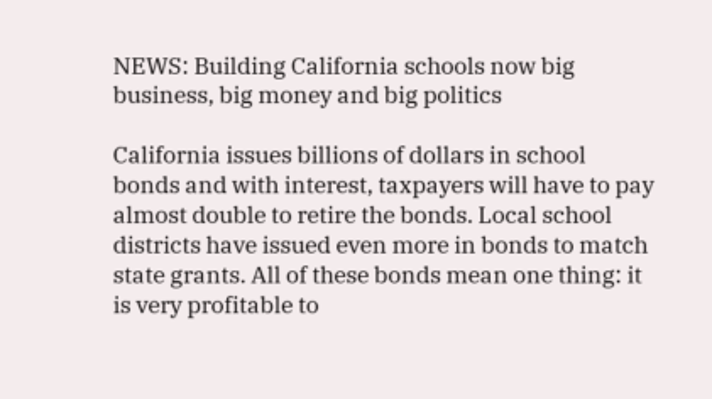NEWS: Building California schools now big business, big money and big politics

California issues billions of dollars in school bonds and with interest, taxpayers will have to pay almost double to retire the bonds. Local school districts have issued even more in bonds to match state grants. All of these bonds mean one thing: it is very profitable to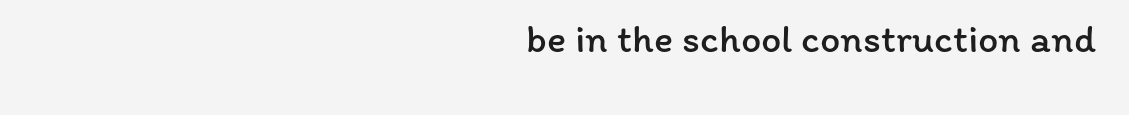be in the school construction and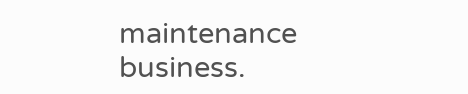maintenance business.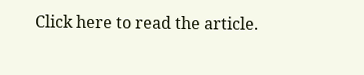Click here to read the article.